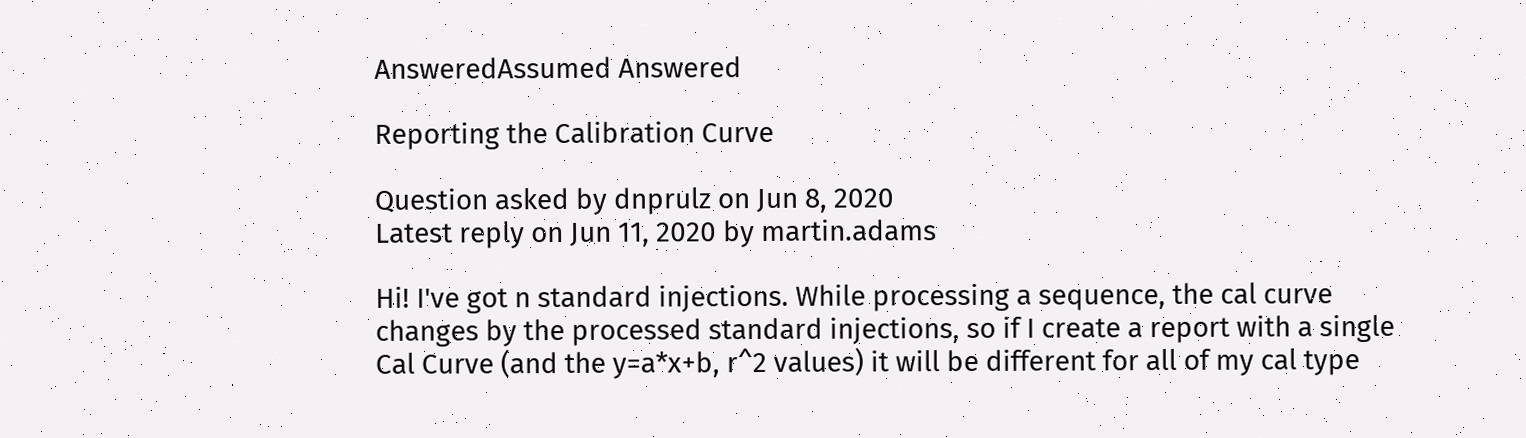AnsweredAssumed Answered

Reporting the Calibration Curve

Question asked by dnprulz on Jun 8, 2020
Latest reply on Jun 11, 2020 by martin.adams

Hi! I've got n standard injections. While processing a sequence, the cal curve changes by the processed standard injections, so if I create a report with a single Cal Curve (and the y=a*x+b, r^2 values) it will be different for all of my cal type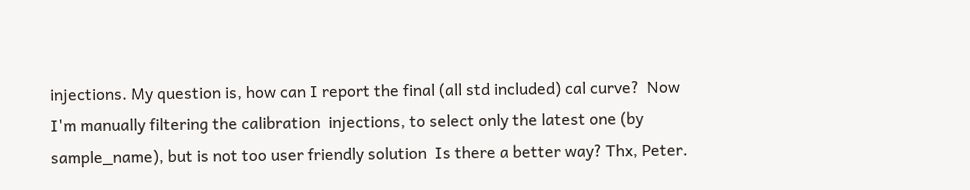injections. My question is, how can I report the final (all std included) cal curve?  Now I'm manually filtering the calibration  injections, to select only the latest one (by sample_name), but is not too user friendly solution  Is there a better way? Thx, Peter.